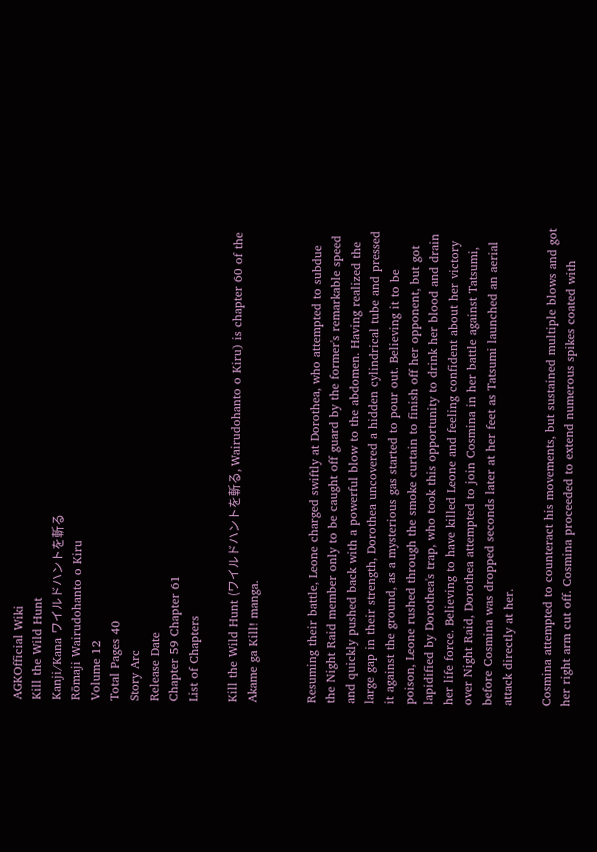AGKOfficial Wiki
Kill the Wild Hunt
Kanji/Kana ワイルドハントを斬る
Rōmaji Wairudohanto o Kiru
Volume 12
Total Pages 40
Story Arc
Release Date
Chapter 59 Chapter 61
List of Chapters

Kill the Wild Hunt (ワイルドハントを斬る, Wairudohanto o Kiru) is chapter 60 of the Akame ga Kill! manga.


Resuming their battle, Leone charged swiftly at Dorothea, who attempted to subdue the Night Raid member only to be caught off guard by the former's remarkable speed and quickly pushed back with a powerful blow to the abdomen. Having realized the large gap in their strength, Dorothea uncovered a hidden cylindrical tube and pressed it against the ground, as a mysterious gas started to pour out. Believing it to be poison, Leone rushed through the smoke curtain to finish off her opponent, but got lapidified by Dorothea's trap, who took this opportunity to drink her blood and drain her life force. Believing to have killed Leone and feeling confident about her victory over Night Raid, Dorothea attempted to join Cosmina in her battle against Tatsumi, before Cosmina was dropped seconds later at her feet as Tatsumi launched an aerial attack directly at her.

Cosmina attempted to counteract his movements, but sustained multiple blows and got her right arm cut off. Cosmina proceeded to extend numerous spikes coated with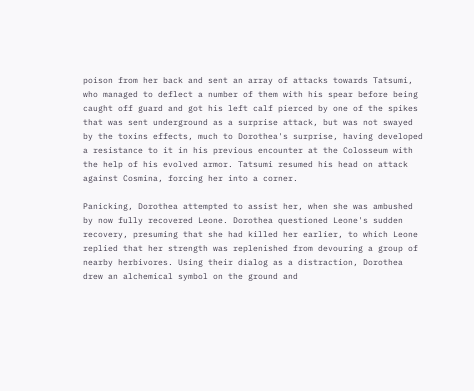poison from her back and sent an array of attacks towards Tatsumi, who managed to deflect a number of them with his spear before being caught off guard and got his left calf pierced by one of the spikes that was sent underground as a surprise attack, but was not swayed by the toxins effects, much to Dorothea's surprise, having developed a resistance to it in his previous encounter at the Colosseum with the help of his evolved armor. Tatsumi resumed his head on attack against Cosmina, forcing her into a corner.

Panicking, Dorothea attempted to assist her, when she was ambushed by now fully recovered Leone. Dorothea questioned Leone's sudden recovery, presuming that she had killed her earlier, to which Leone replied that her strength was replenished from devouring a group of nearby herbivores. Using their dialog as a distraction, Dorothea drew an alchemical symbol on the ground and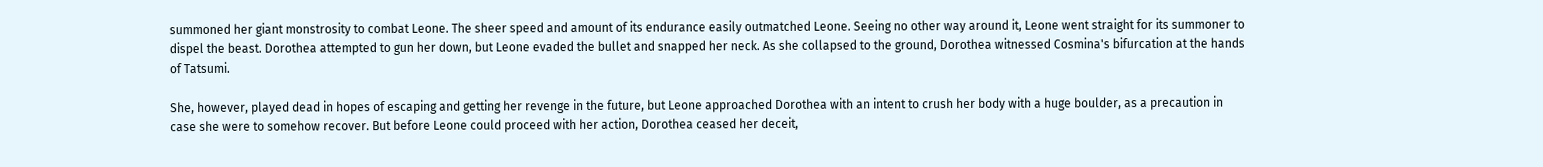summoned her giant monstrosity to combat Leone. The sheer speed and amount of its endurance easily outmatched Leone. Seeing no other way around it, Leone went straight for its summoner to dispel the beast. Dorothea attempted to gun her down, but Leone evaded the bullet and snapped her neck. As she collapsed to the ground, Dorothea witnessed Cosmina's bifurcation at the hands of Tatsumi.

She, however, played dead in hopes of escaping and getting her revenge in the future, but Leone approached Dorothea with an intent to crush her body with a huge boulder, as a precaution in case she were to somehow recover. But before Leone could proceed with her action, Dorothea ceased her deceit,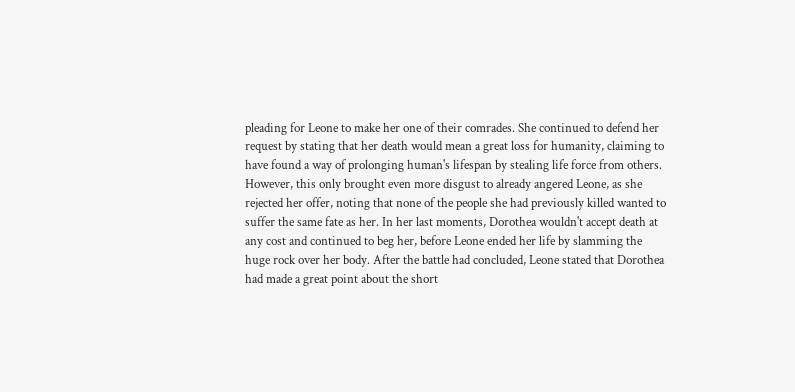pleading for Leone to make her one of their comrades. She continued to defend her request by stating that her death would mean a great loss for humanity, claiming to have found a way of prolonging human's lifespan by stealing life force from others. However, this only brought even more disgust to already angered Leone, as she rejected her offer, noting that none of the people she had previously killed wanted to suffer the same fate as her. In her last moments, Dorothea wouldn't accept death at any cost and continued to beg her, before Leone ended her life by slamming the huge rock over her body. After the battle had concluded, Leone stated that Dorothea had made a great point about the short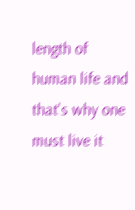length of human life and that's why one must live it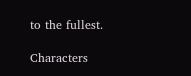to the fullest.

Characters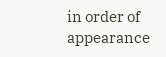in order of appearance